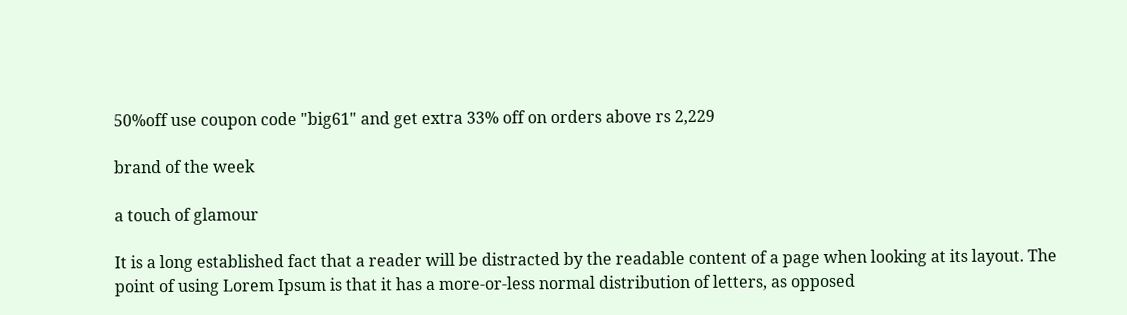50%off use coupon code "big61" and get extra 33% off on orders above rs 2,229

brand of the week

a touch of glamour

It is a long established fact that a reader will be distracted by the readable content of a page when looking at its layout. The point of using Lorem Ipsum is that it has a more-or-less normal distribution of letters, as opposed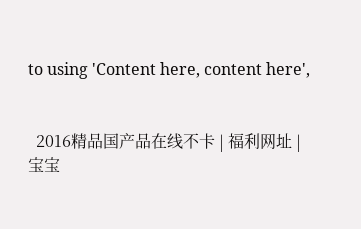to using 'Content here, content here',


  2016精品国产品在线不卡 | 福利网址 | 宝宝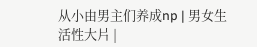从小由男主们养成np | 男女生活性大片 |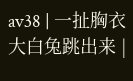av38 | 一扯胸衣大白兔跳出来 |